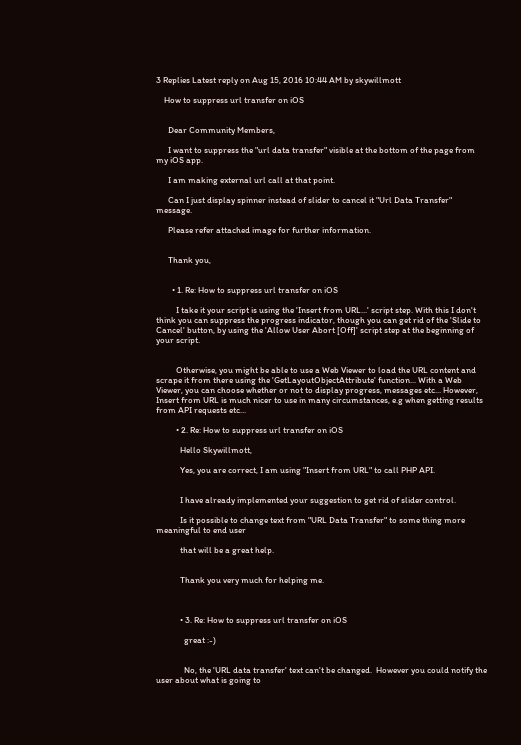3 Replies Latest reply on Aug 15, 2016 10:44 AM by skywillmott

    How to suppress url transfer on iOS


      Dear Community Members,

      I want to suppress the "url data transfer" visible at the bottom of the page from my iOS app.

      I am making external url call at that point.

      Can I just display spinner instead of slider to cancel it "Url Data Transfer" message.

      Please refer attached image for further information.


      Thank you,


        • 1. Re: How to suppress url transfer on iOS

          I take it your script is using the 'Insert from URL...' script step. With this I don't think you can suppress the progress indicator, though you can get rid of the 'Slide to Cancel' button, by using the 'Allow User Abort [Off]' script step at the beginning of your script.


          Otherwise, you might be able to use a Web Viewer to load the URL content and scrape it from there using the 'GetLayoutObjectAttribute' function... With a Web Viewer, you can choose whether or not to display progress, messages etc... However, Insert from URL is much nicer to use in many circumstances, e.g when getting results from API requests etc...

          • 2. Re: How to suppress url transfer on iOS

            Hello Skywillmott,

            Yes, you are correct, I am using "Insert from URL" to call PHP API.


            I have already implemented your suggestion to get rid of slider control.

            Is it possible to change text from "URL Data Transfer" to some thing more meaningful to end user

            that will be a great help.


            Thank you very much for helping me.



            • 3. Re: How to suppress url transfer on iOS

              great :-)


              No, the 'URL data transfer' text can't be changed.  However you could notify the user about what is going to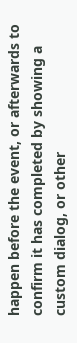happen before the event, or afterwards to confirm it has completed by showing a custom dialog, or other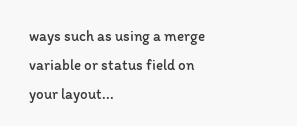ways such as using a merge variable or status field on your layout...